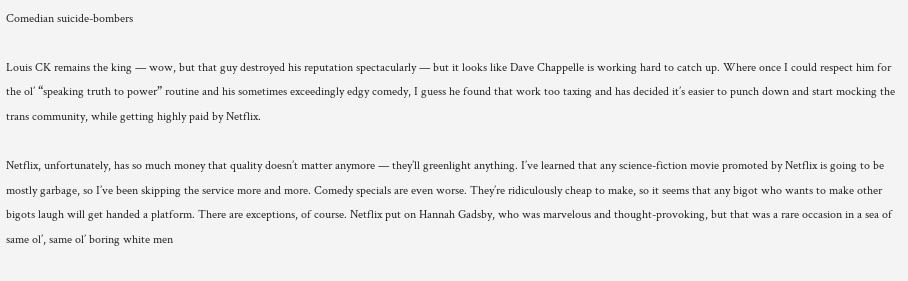Comedian suicide-bombers

Louis CK remains the king — wow, but that guy destroyed his reputation spectacularly — but it looks like Dave Chappelle is working hard to catch up. Where once I could respect him for the ol’ “speaking truth to power” routine and his sometimes exceedingly edgy comedy, I guess he found that work too taxing and has decided it’s easier to punch down and start mocking the trans community, while getting highly paid by Netflix.

Netflix, unfortunately, has so much money that quality doesn’t matter anymore — they’ll greenlight anything. I’ve learned that any science-fiction movie promoted by Netflix is going to be mostly garbage, so I’ve been skipping the service more and more. Comedy specials are even worse. They’re ridiculously cheap to make, so it seems that any bigot who wants to make other bigots laugh will get handed a platform. There are exceptions, of course. Netflix put on Hannah Gadsby, who was marvelous and thought-provoking, but that was a rare occasion in a sea of same ol’, same ol’ boring white men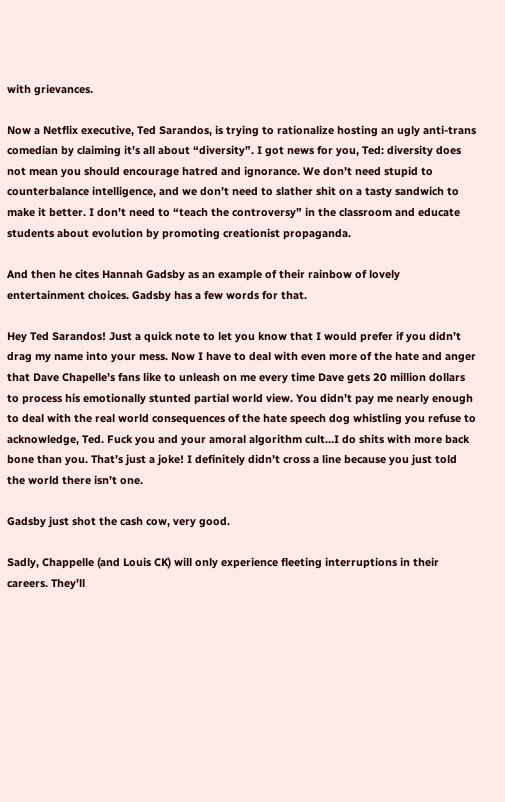with grievances.

Now a Netflix executive, Ted Sarandos, is trying to rationalize hosting an ugly anti-trans comedian by claiming it’s all about “diversity”. I got news for you, Ted: diversity does not mean you should encourage hatred and ignorance. We don’t need stupid to counterbalance intelligence, and we don’t need to slather shit on a tasty sandwich to make it better. I don’t need to “teach the controversy” in the classroom and educate students about evolution by promoting creationist propaganda.

And then he cites Hannah Gadsby as an example of their rainbow of lovely entertainment choices. Gadsby has a few words for that.

Hey Ted Sarandos! Just a quick note to let you know that I would prefer if you didn’t drag my name into your mess. Now I have to deal with even more of the hate and anger that Dave Chapelle’s fans like to unleash on me every time Dave gets 20 million dollars to process his emotionally stunted partial world view. You didn’t pay me nearly enough to deal with the real world consequences of the hate speech dog whistling you refuse to acknowledge, Ted. Fuck you and your amoral algorithm cult…I do shits with more back bone than you. That’s just a joke! I definitely didn’t cross a line because you just told the world there isn’t one.

Gadsby just shot the cash cow, very good.

Sadly, Chappelle (and Louis CK) will only experience fleeting interruptions in their careers. They’ll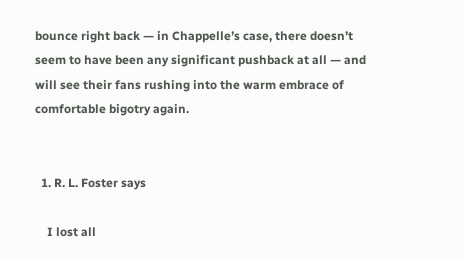bounce right back — in Chappelle’s case, there doesn’t seem to have been any significant pushback at all — and will see their fans rushing into the warm embrace of comfortable bigotry again.


  1. R. L. Foster says

    I lost all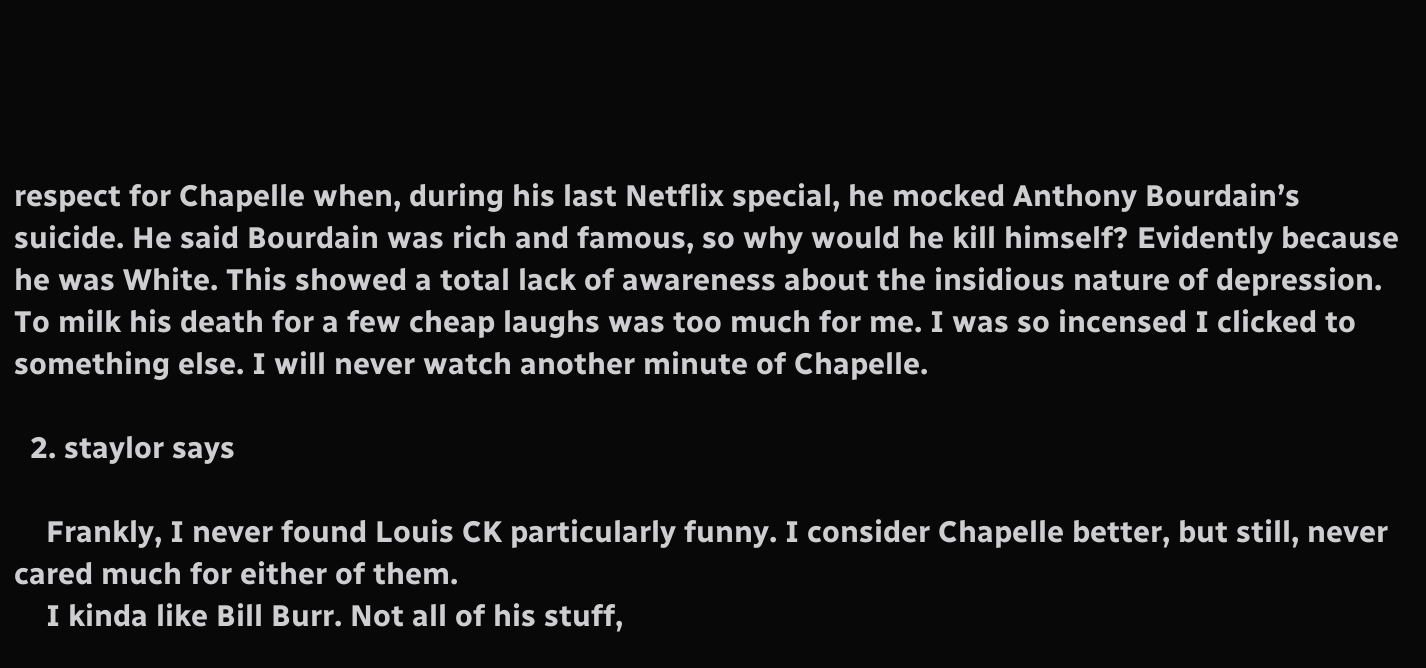respect for Chapelle when, during his last Netflix special, he mocked Anthony Bourdain’s suicide. He said Bourdain was rich and famous, so why would he kill himself? Evidently because he was White. This showed a total lack of awareness about the insidious nature of depression. To milk his death for a few cheap laughs was too much for me. I was so incensed I clicked to something else. I will never watch another minute of Chapelle.

  2. staylor says

    Frankly, I never found Louis CK particularly funny. I consider Chapelle better, but still, never cared much for either of them.
    I kinda like Bill Burr. Not all of his stuff,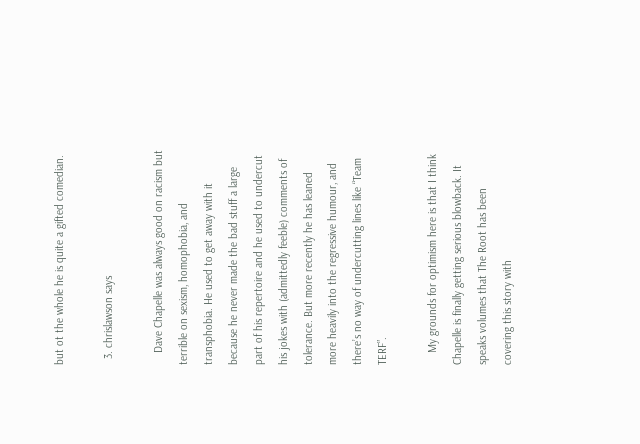but ot the whole he is quite a gifted comedian.

  3. chrislawson says

    Dave Chapelle was always good on racism but terrible on sexism, homophobia, and transphobia. He used to get away with it because he never made the bad stuff a large part of his repertoire and he used to undercut his jokes with (admittedly feeble) comments of tolerance. But more recently he has leaned more heavily into the regressive humour, and there’s no way of undercutting lines like “Team TERF”.

    My grounds for optimism here is that I think Chapelle is finally getting serious blowback. It speaks volumes that The Root has been covering this story with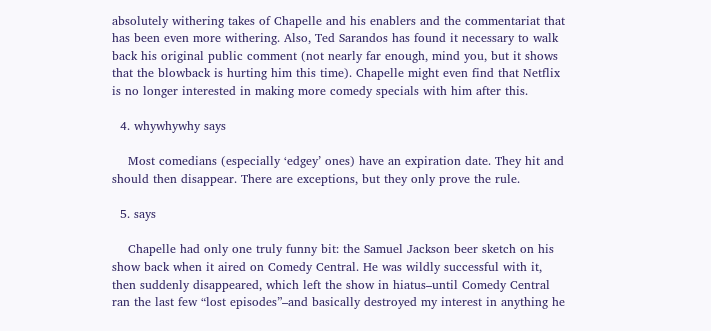absolutely withering takes of Chapelle and his enablers and the commentariat that has been even more withering. Also, Ted Sarandos has found it necessary to walk back his original public comment (not nearly far enough, mind you, but it shows that the blowback is hurting him this time). Chapelle might even find that Netflix is no longer interested in making more comedy specials with him after this.

  4. whywhywhy says

    Most comedians (especially ‘edgey’ ones) have an expiration date. They hit and should then disappear. There are exceptions, but they only prove the rule.

  5. says

    Chapelle had only one truly funny bit: the Samuel Jackson beer sketch on his show back when it aired on Comedy Central. He was wildly successful with it, then suddenly disappeared, which left the show in hiatus–until Comedy Central ran the last few “lost episodes”–and basically destroyed my interest in anything he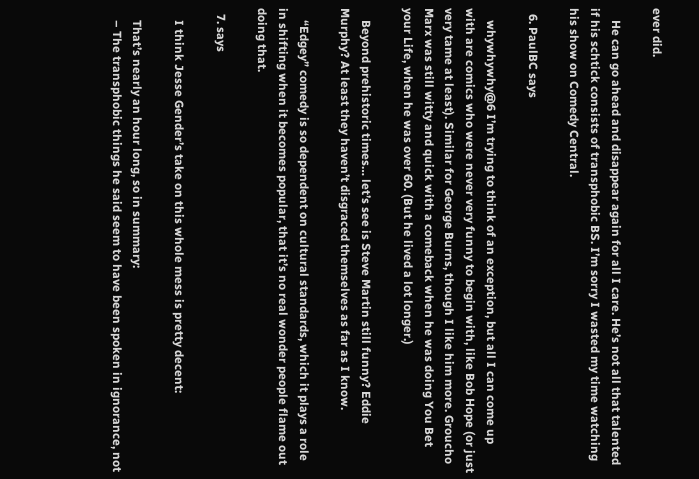ever did.

    He can go ahead and disappear again for all I care. He’s not all that talented if his schtick consists of transphobic BS. I’m sorry I wasted my time watching his show on Comedy Central.

  6. PaulBC says

    whywhywhy@6 I’m trying to think of an exception, but all I can come up with are comics who were never very funny to begin with, like Bob Hope (or just very tame at least). Similar for George Burns, though I like him more. Groucho Marx was still witty and quick with a comeback when he was doing You Bet your Life, when he was over 60. (But he lived a lot longer.)

    Beyond prehistoric times… let’s see is Steve Martin still funny? Eddie Murphy? At least they haven’t disgraced themselves as far as I know.

    “Edgey” comedy is so dependent on cultural standards, which it plays a role in shifting when it becomes popular, that it’s no real wonder people flame out doing that.

  7. says

    I think Jesse Gender’s take on this whole mess is pretty decent:

    That’s nearly an hour long, so in summary:
    – The transphobic things he said seem to have been spoken in ignorance, not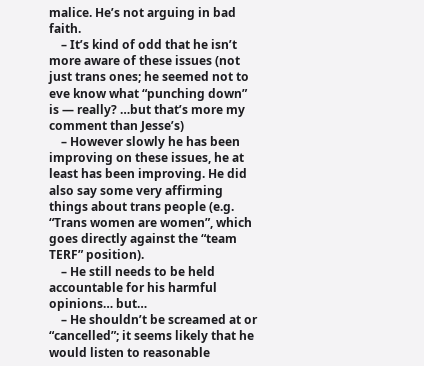malice. He’s not arguing in bad faith.
    – It’s kind of odd that he isn’t more aware of these issues (not just trans ones; he seemed not to eve know what “punching down” is — really? …but that’s more my comment than Jesse’s)
    – However slowly he has been improving on these issues, he at least has been improving. He did also say some very affirming things about trans people (e.g. “Trans women are women”, which goes directly against the “team TERF” position).
    – He still needs to be held accountable for his harmful opinions… but…
    – He shouldn’t be screamed at or “cancelled”; it seems likely that he would listen to reasonable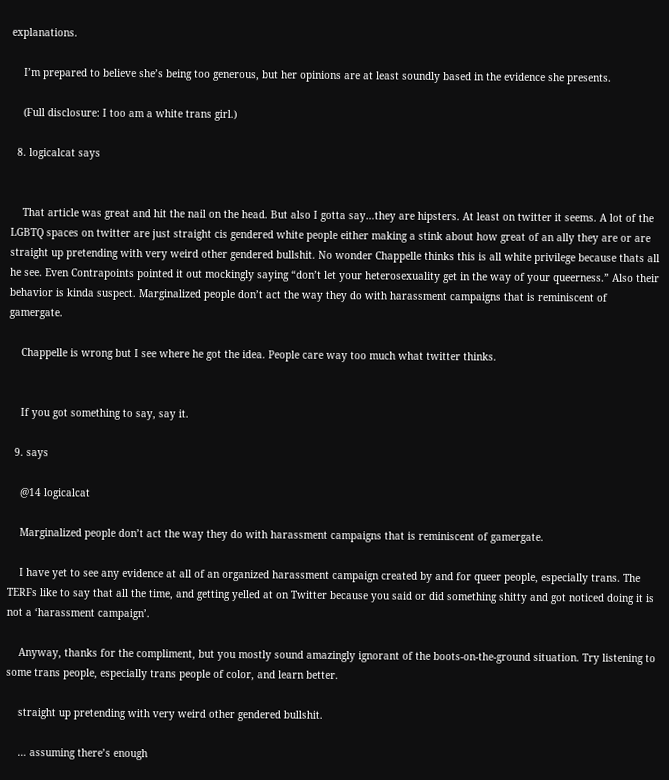explanations.

    I’m prepared to believe she’s being too generous, but her opinions are at least soundly based in the evidence she presents.

    (Full disclosure: I too am a white trans girl.)

  8. logicalcat says


    That article was great and hit the nail on the head. But also I gotta say…they are hipsters. At least on twitter it seems. A lot of the LGBTQ spaces on twitter are just straight cis gendered white people either making a stink about how great of an ally they are or are straight up pretending with very weird other gendered bullshit. No wonder Chappelle thinks this is all white privilege because thats all he see. Even Contrapoints pointed it out mockingly saying “don’t let your heterosexuality get in the way of your queerness.” Also their behavior is kinda suspect. Marginalized people don’t act the way they do with harassment campaigns that is reminiscent of gamergate.

    Chappelle is wrong but I see where he got the idea. People care way too much what twitter thinks.


    If you got something to say, say it.

  9. says

    @14 logicalcat

    Marginalized people don’t act the way they do with harassment campaigns that is reminiscent of gamergate.

    I have yet to see any evidence at all of an organized harassment campaign created by and for queer people, especially trans. The TERFs like to say that all the time, and getting yelled at on Twitter because you said or did something shitty and got noticed doing it is not a ‘harassment campaign’.

    Anyway, thanks for the compliment, but you mostly sound amazingly ignorant of the boots-on-the-ground situation. Try listening to some trans people, especially trans people of color, and learn better.

    straight up pretending with very weird other gendered bullshit.

    … assuming there’s enough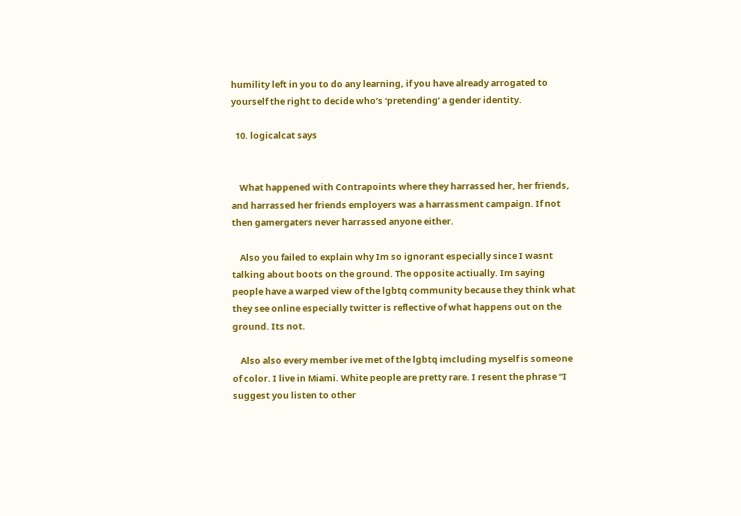humility left in you to do any learning, if you have already arrogated to yourself the right to decide who’s ‘pretending’ a gender identity.

  10. logicalcat says


    What happened with Contrapoints where they harrassed her, her friends, and harrassed her friends employers was a harrassment campaign. If not then gamergaters never harrassed anyone either.

    Also you failed to explain why Im so ignorant especially since I wasnt talking about boots on the ground. The opposite actiually. Im saying people have a warped view of the lgbtq community because they think what they see online especially twitter is reflective of what happens out on the ground. Its not.

    Also also every member ive met of the lgbtq imcluding myself is someone of color. I live in Miami. White people are pretty rare. I resent the phrase “I suggest you listen to other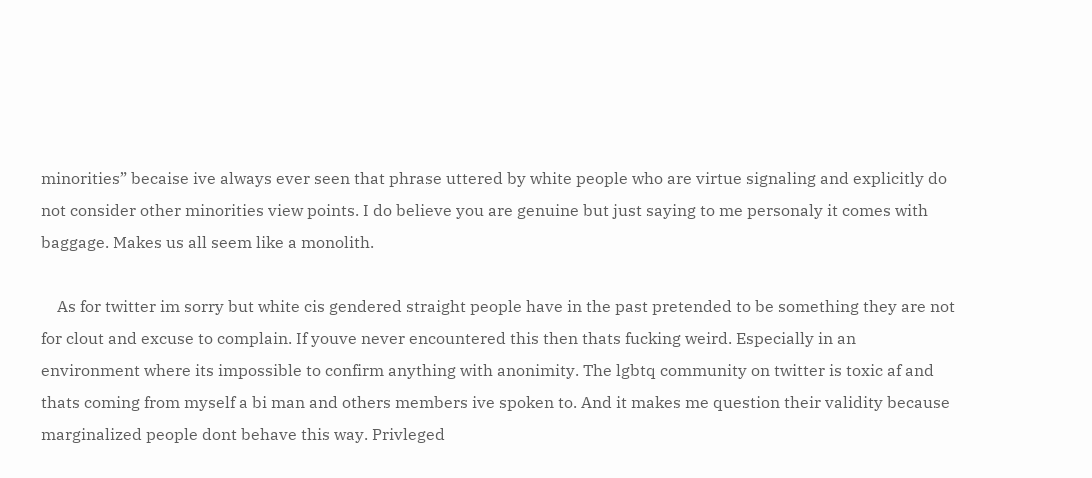minorities” becaise ive always ever seen that phrase uttered by white people who are virtue signaling and explicitly do not consider other minorities view points. I do believe you are genuine but just saying to me personaly it comes with baggage. Makes us all seem like a monolith.

    As for twitter im sorry but white cis gendered straight people have in the past pretended to be something they are not for clout and excuse to complain. If youve never encountered this then thats fucking weird. Especially in an environment where its impossible to confirm anything with anonimity. The lgbtq community on twitter is toxic af and thats coming from myself a bi man and others members ive spoken to. And it makes me question their validity because marginalized people dont behave this way. Privleged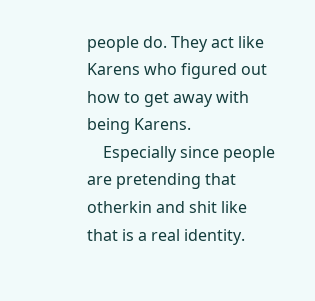people do. They act like Karens who figured out how to get away with being Karens.
    Especially since people are pretending that otherkin and shit like that is a real identity.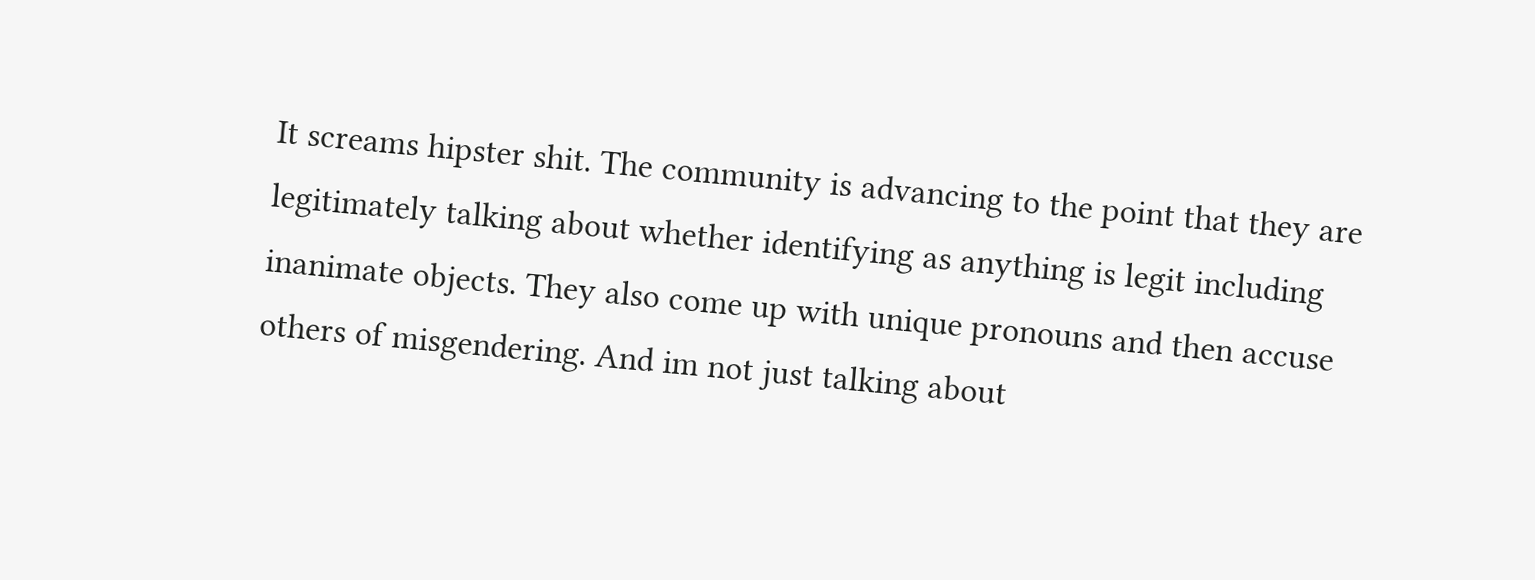It screams hipster shit. The community is advancing to the point that they are legitimately talking about whether identifying as anything is legit including inanimate objects. They also come up with unique pronouns and then accuse others of misgendering. And im not just talking about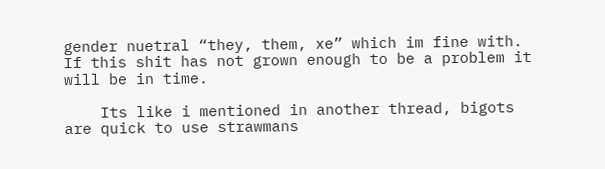gender nuetral “they, them, xe” which im fine with. If this shit has not grown enough to be a problem it will be in time.

    Its like i mentioned in another thread, bigots are quick to use strawmans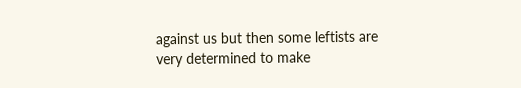against us but then some leftists are very determined to make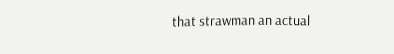that strawman an actual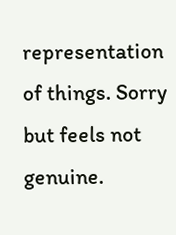representation of things. Sorry but feels not genuine.